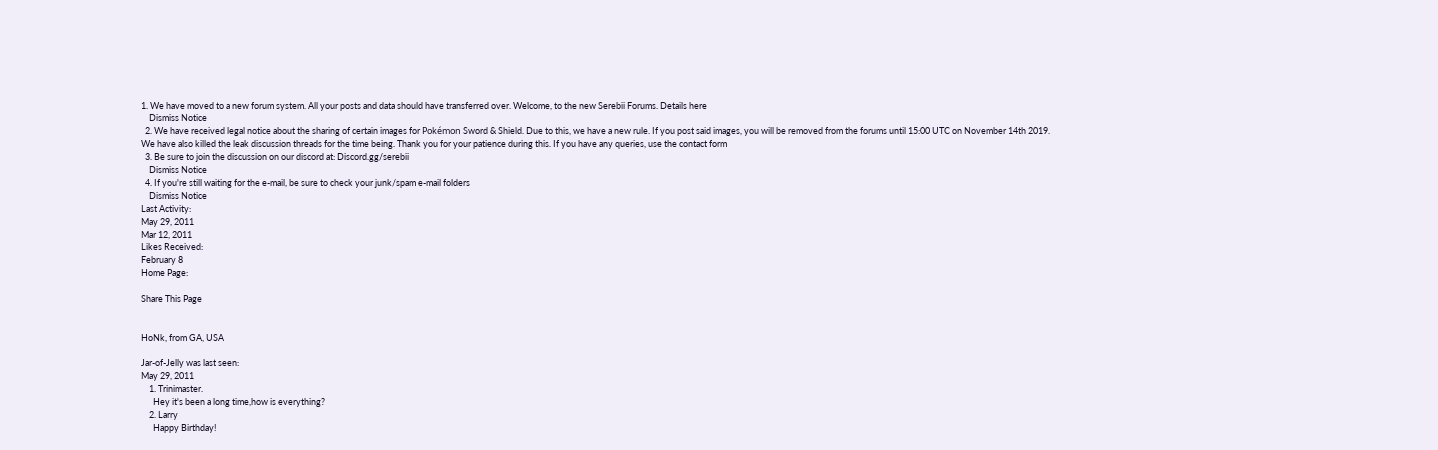1. We have moved to a new forum system. All your posts and data should have transferred over. Welcome, to the new Serebii Forums. Details here
    Dismiss Notice
  2. We have received legal notice about the sharing of certain images for Pokémon Sword & Shield. Due to this, we have a new rule. If you post said images, you will be removed from the forums until 15:00 UTC on November 14th 2019. We have also killed the leak discussion threads for the time being. Thank you for your patience during this. If you have any queries, use the contact form
  3. Be sure to join the discussion on our discord at: Discord.gg/serebii
    Dismiss Notice
  4. If you're still waiting for the e-mail, be sure to check your junk/spam e-mail folders
    Dismiss Notice
Last Activity:
May 29, 2011
Mar 12, 2011
Likes Received:
February 8
Home Page:

Share This Page


HoNk, from GA, USA

Jar-of-Jelly was last seen:
May 29, 2011
    1. Trinimaster.
      Hey it's been a long time,how is everything?
    2. Larry
      Happy Birthday!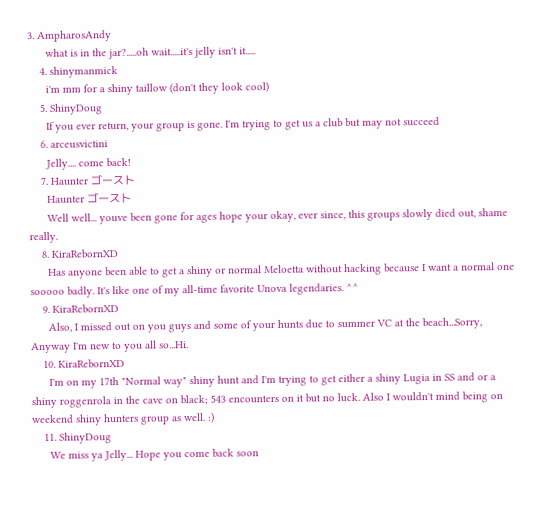3. AmpharosAndy
      what is in the jar?.....oh wait.....it's jelly isn't it.....
    4. shinymanmick
      i'm mm for a shiny taillow (don't they look cool)
    5. ShinyDoug
      If you ever return, your group is gone. I'm trying to get us a club but may not succeed
    6. arceusvictini
      Jelly.... come back!
    7. Haunter ゴースト
      Haunter ゴースト
      Well well... youve been gone for ages hope your okay, ever since, this groups slowly died out, shame really.
    8. KiraRebornXD
      Has anyone been able to get a shiny or normal Meloetta without hacking because I want a normal one sooooo badly. It's like one of my all-time favorite Unova legendaries. ^^
    9. KiraRebornXD
      Also, I missed out on you guys and some of your hunts due to summer VC at the beach...Sorry, Anyway I'm new to you all so...Hi.
    10. KiraRebornXD
      I'm on my 17th "Normal way" shiny hunt and I'm trying to get either a shiny Lugia in SS and or a shiny roggenrola in the cave on black; 543 encounters on it but no luck. Also I wouldn't mind being on weekend shiny hunters group as well. :)
    11. ShinyDoug
      We miss ya Jelly... Hope you come back soon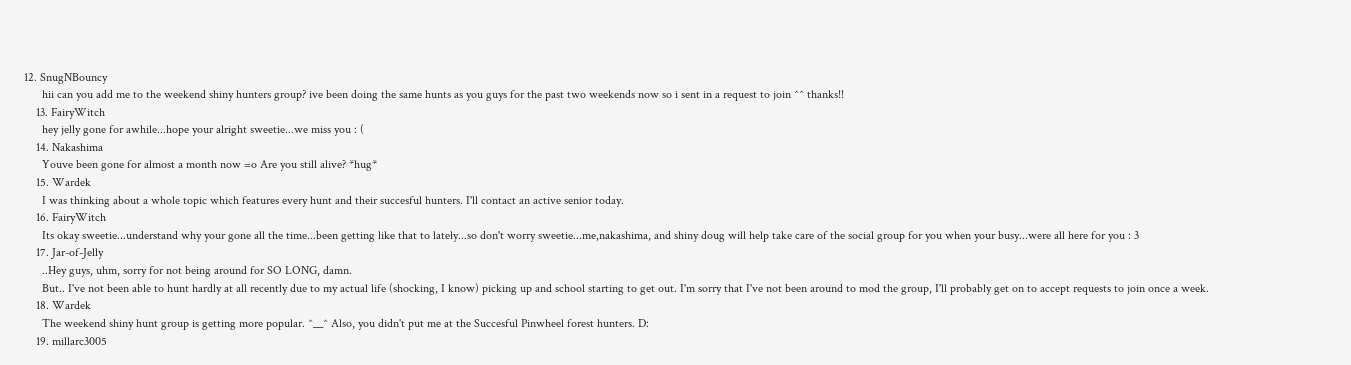12. SnugNBouncy
      hii can you add me to the weekend shiny hunters group? ive been doing the same hunts as you guys for the past two weekends now so i sent in a request to join ^^ thanks!!
    13. FairyWitch
      hey jelly gone for awhile...hope your alright sweetie...we miss you : (
    14. Nakashima
      Youve been gone for almost a month now =o Are you still alive? *hug*
    15. Wardek
      I was thinking about a whole topic which features every hunt and their succesful hunters. I'll contact an active senior today.
    16. FairyWitch
      Its okay sweetie...understand why your gone all the time...been getting like that to lately...so don't worry sweetie...me,nakashima, and shiny doug will help take care of the social group for you when your busy...were all here for you : 3
    17. Jar-of-Jelly
      ..Hey guys, uhm, sorry for not being around for SO LONG, damn.
      But.. I've not been able to hunt hardly at all recently due to my actual life (shocking, I know) picking up and school starting to get out. I'm sorry that I've not been around to mod the group, I'll probably get on to accept requests to join once a week.
    18. Wardek
      The weekend shiny hunt group is getting more popular. ^__^ Also, you didn't put me at the Succesful Pinwheel forest hunters. D:
    19. millarc3005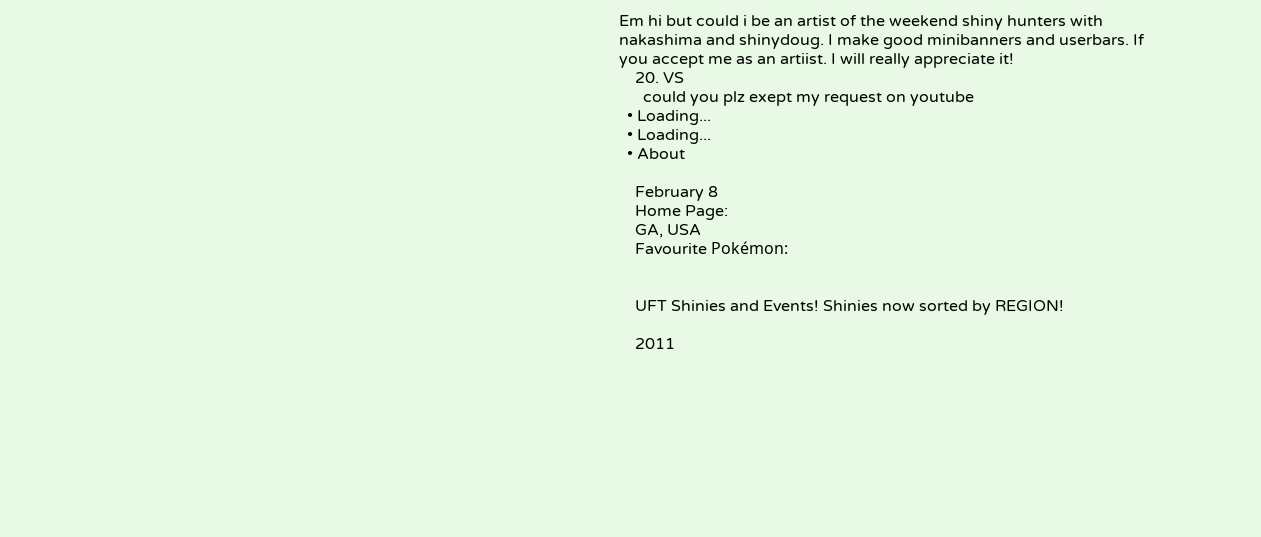Em hi but could i be an artist of the weekend shiny hunters with nakashima and shinydoug. I make good minibanners and userbars. If you accept me as an artiist. I will really appreciate it!
    20. VS
      could you plz exept my request on youtube
  • Loading...
  • Loading...
  • About

    February 8
    Home Page:
    GA, USA
    Favourite Pokémon:


    UFT Shinies and Events! Shinies now sorted by REGION!

    2011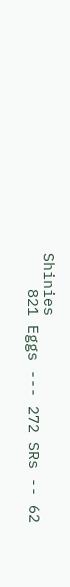Shinies
    821 Eggs --- 272 SRs -- 62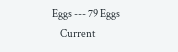Eggs --- 79 Eggs
    Current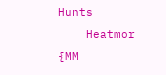Hunts
    Heatmor {MM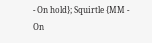- On hold}; Squirtle {MM - On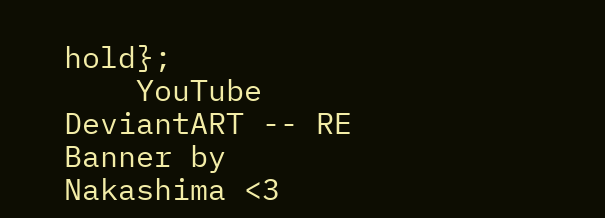hold};
    YouTube DeviantART -- RE Banner by Nakashima <3